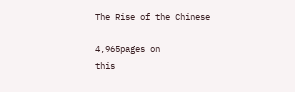The Rise of the Chinese

4,965pages on
this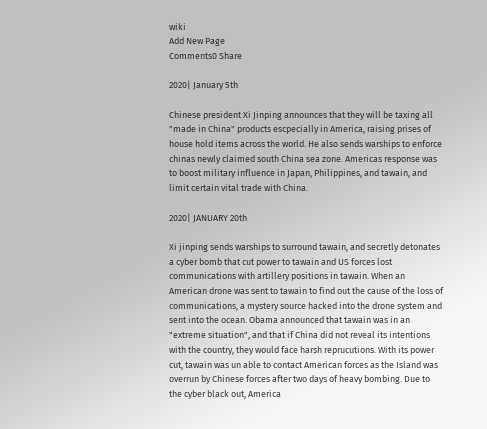wiki
Add New Page
Comments0 Share

2020| January 5th

Chinese president Xi Jinping announces that they will be taxing all "made in China" products escpecially in America, raising prises of house hold items across the world. He also sends warships to enforce chinas newly claimed south China sea zone. Americas response was to boost military influence in Japan, Philippines, and tawain, and limit certain vital trade with China.

2020| JANUARY 20th

Xi jinping sends warships to surround tawain, and secretly detonates a cyber bomb that cut power to tawain and US forces lost communications with artillery positions in tawain. When an American drone was sent to tawain to find out the cause of the loss of communications, a mystery source hacked into the drone system and sent into the ocean. Obama announced that tawain was in an "extreme situation", and that if China did not reveal its intentions with the country, they would face harsh reprucutions. With its power cut, tawain was un able to contact American forces as the Island was overrun by Chinese forces after two days of heavy bombing. Due to the cyber black out, America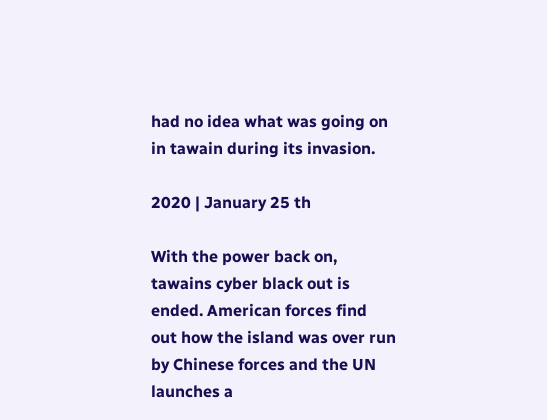had no idea what was going on in tawain during its invasion.

2020 | January 25 th

With the power back on, tawains cyber black out is ended. American forces find out how the island was over run by Chinese forces and the UN launches a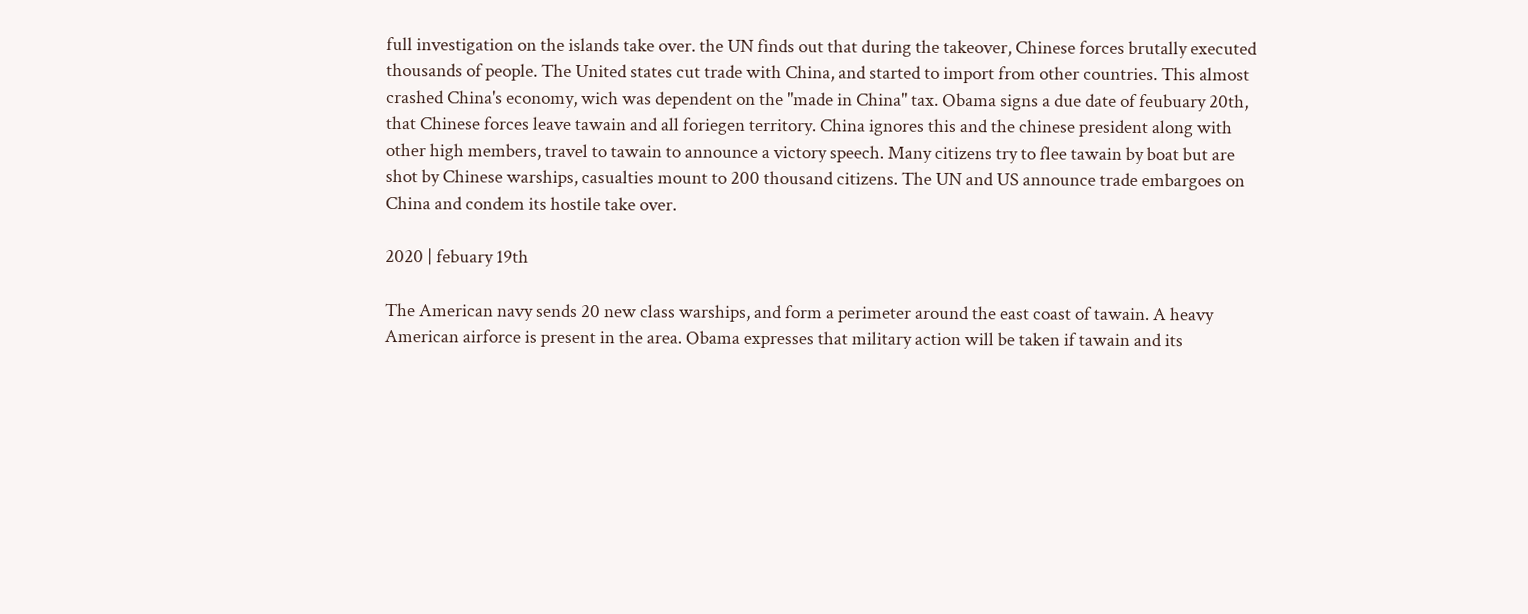full investigation on the islands take over. the UN finds out that during the takeover, Chinese forces brutally executed thousands of people. The United states cut trade with China, and started to import from other countries. This almost crashed China's economy, wich was dependent on the "made in China" tax. Obama signs a due date of feubuary 20th, that Chinese forces leave tawain and all foriegen territory. China ignores this and the chinese president along with other high members, travel to tawain to announce a victory speech. Many citizens try to flee tawain by boat but are shot by Chinese warships, casualties mount to 200 thousand citizens. The UN and US announce trade embargoes on China and condem its hostile take over.

2020 | febuary 19th

The American navy sends 20 new class warships, and form a perimeter around the east coast of tawain. A heavy American airforce is present in the area. Obama expresses that military action will be taken if tawain and its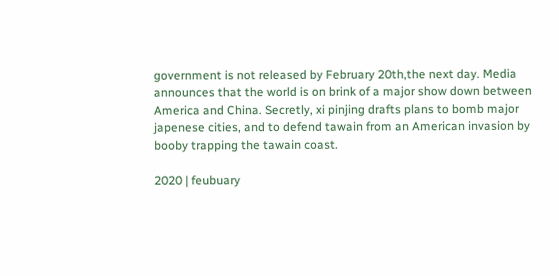government is not released by February 20th,the next day. Media announces that the world is on brink of a major show down between America and China. Secretly, xi pinjing drafts plans to bomb major japenese cities, and to defend tawain from an American invasion by booby trapping the tawain coast.

2020 | feubuary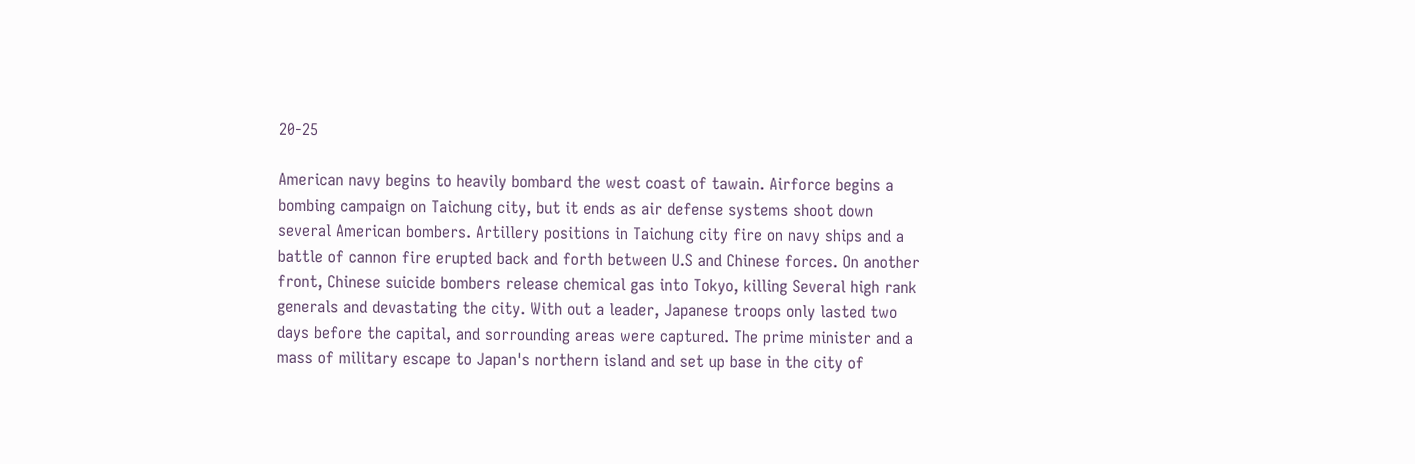20-25

American navy begins to heavily bombard the west coast of tawain. Airforce begins a bombing campaign on Taichung city, but it ends as air defense systems shoot down several American bombers. Artillery positions in Taichung city fire on navy ships and a battle of cannon fire erupted back and forth between U.S and Chinese forces. On another front, Chinese suicide bombers release chemical gas into Tokyo, killing Several high rank generals and devastating the city. With out a leader, Japanese troops only lasted two days before the capital, and sorrounding areas were captured. The prime minister and a mass of military escape to Japan's northern island and set up base in the city of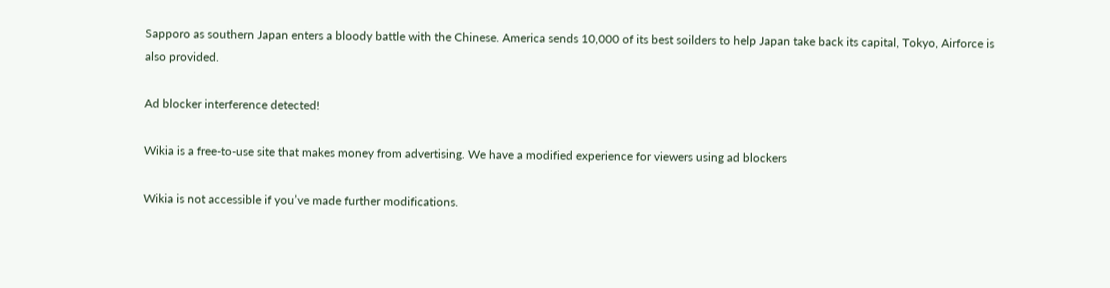Sapporo as southern Japan enters a bloody battle with the Chinese. America sends 10,000 of its best soilders to help Japan take back its capital, Tokyo, Airforce is also provided.

Ad blocker interference detected!

Wikia is a free-to-use site that makes money from advertising. We have a modified experience for viewers using ad blockers

Wikia is not accessible if you’ve made further modifications.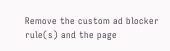Remove the custom ad blocker rule(s) and the page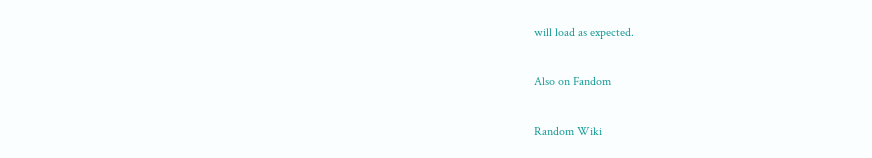will load as expected.

Also on Fandom

Random Wiki